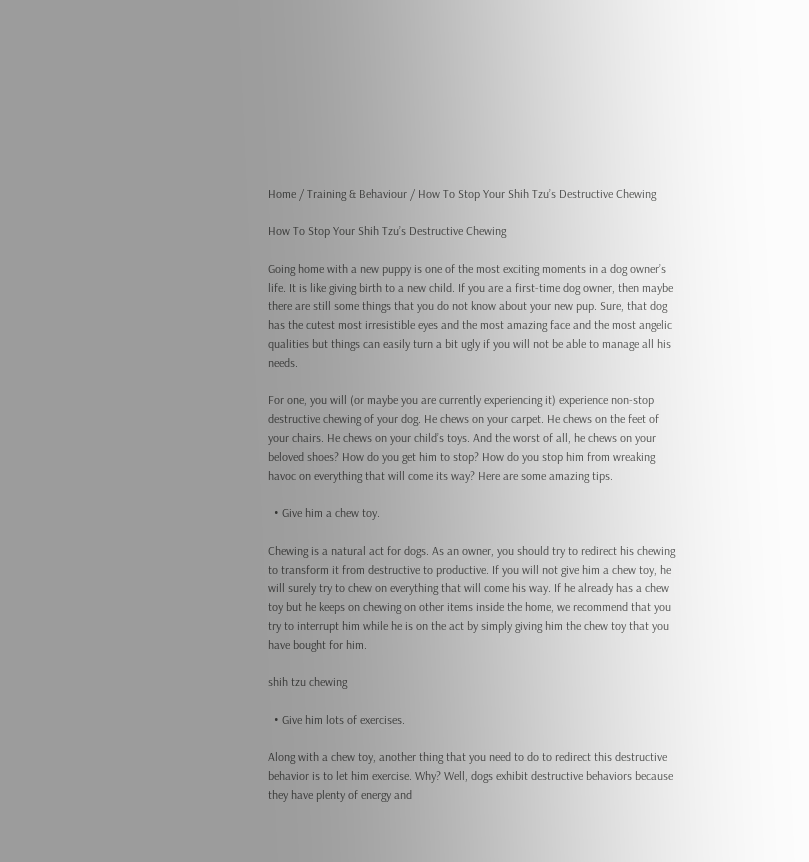Home / Training & Behaviour / How To Stop Your Shih Tzu’s Destructive Chewing

How To Stop Your Shih Tzu’s Destructive Chewing

Going home with a new puppy is one of the most exciting moments in a dog owner’s life. It is like giving birth to a new child. If you are a first-time dog owner, then maybe there are still some things that you do not know about your new pup. Sure, that dog has the cutest most irresistible eyes and the most amazing face and the most angelic qualities but things can easily turn a bit ugly if you will not be able to manage all his needs.

For one, you will (or maybe you are currently experiencing it) experience non-stop destructive chewing of your dog. He chews on your carpet. He chews on the feet of your chairs. He chews on your child’s toys. And the worst of all, he chews on your beloved shoes? How do you get him to stop? How do you stop him from wreaking havoc on everything that will come its way? Here are some amazing tips.

  • Give him a chew toy.

Chewing is a natural act for dogs. As an owner, you should try to redirect his chewing to transform it from destructive to productive. If you will not give him a chew toy, he will surely try to chew on everything that will come his way. If he already has a chew toy but he keeps on chewing on other items inside the home, we recommend that you try to interrupt him while he is on the act by simply giving him the chew toy that you have bought for him.

shih tzu chewing

  • Give him lots of exercises.

Along with a chew toy, another thing that you need to do to redirect this destructive behavior is to let him exercise. Why? Well, dogs exhibit destructive behaviors because they have plenty of energy and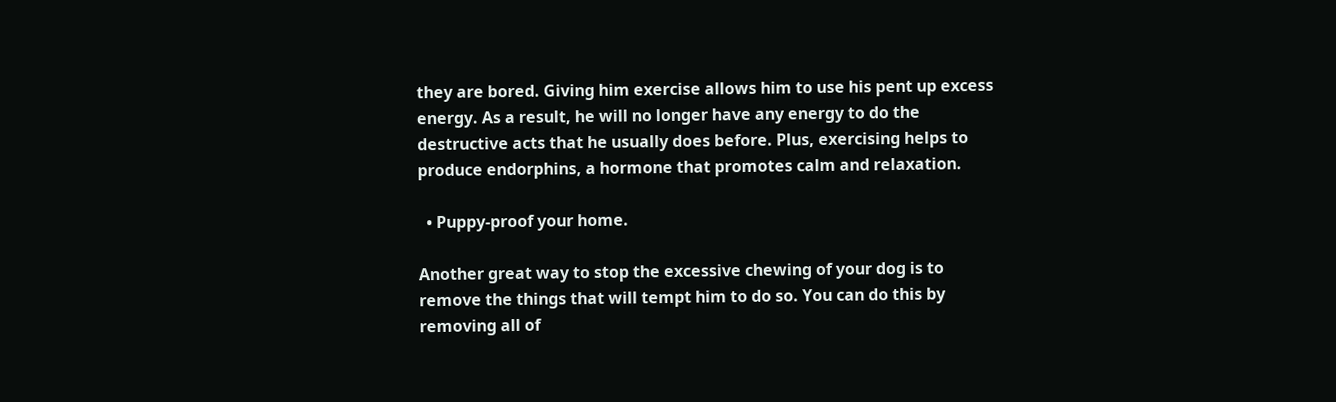they are bored. Giving him exercise allows him to use his pent up excess energy. As a result, he will no longer have any energy to do the destructive acts that he usually does before. Plus, exercising helps to produce endorphins, a hormone that promotes calm and relaxation.

  • Puppy-proof your home.

Another great way to stop the excessive chewing of your dog is to remove the things that will tempt him to do so. You can do this by removing all of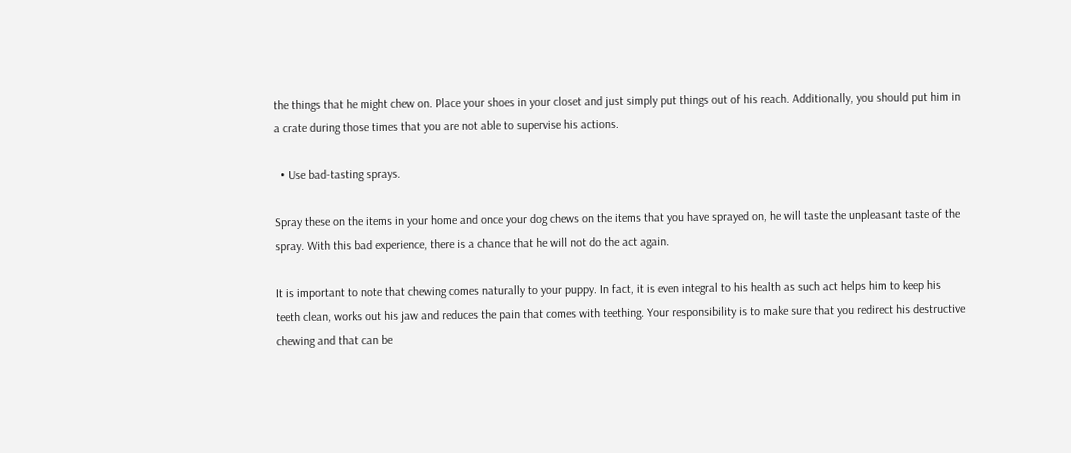the things that he might chew on. Place your shoes in your closet and just simply put things out of his reach. Additionally, you should put him in a crate during those times that you are not able to supervise his actions.

  • Use bad-tasting sprays.

Spray these on the items in your home and once your dog chews on the items that you have sprayed on, he will taste the unpleasant taste of the spray. With this bad experience, there is a chance that he will not do the act again.

It is important to note that chewing comes naturally to your puppy. In fact, it is even integral to his health as such act helps him to keep his teeth clean, works out his jaw and reduces the pain that comes with teething. Your responsibility is to make sure that you redirect his destructive chewing and that can be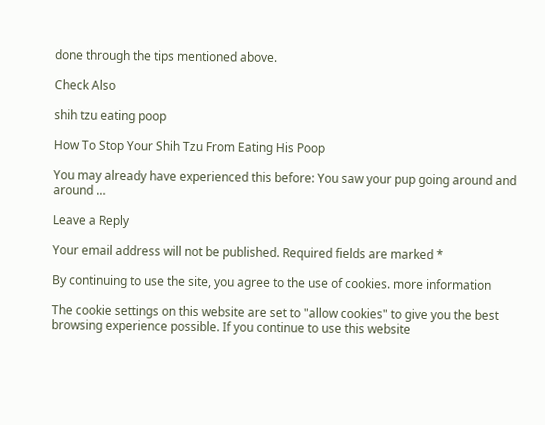done through the tips mentioned above.

Check Also

shih tzu eating poop

How To Stop Your Shih Tzu From Eating His Poop

You may already have experienced this before: You saw your pup going around and around …

Leave a Reply

Your email address will not be published. Required fields are marked *

By continuing to use the site, you agree to the use of cookies. more information

The cookie settings on this website are set to "allow cookies" to give you the best browsing experience possible. If you continue to use this website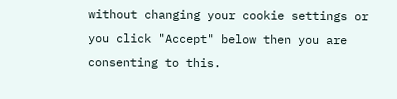without changing your cookie settings or you click "Accept" below then you are consenting to this.